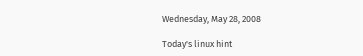Wednesday, May 28, 2008

Today's linux hint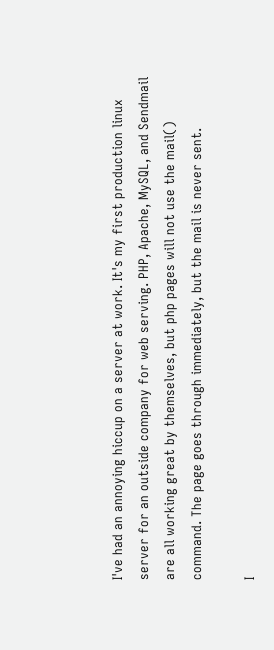I've had an annoying hiccup on a server at work. It's my first production linux server for an outside company for web serving. PHP, Apache, MySQL, and Sendmail are all working great by themselves, but php pages will not use the mail() command. The page goes through immediately, but the mail is never sent.

I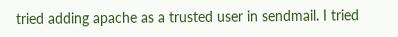tried adding apache as a trusted user in sendmail. I tried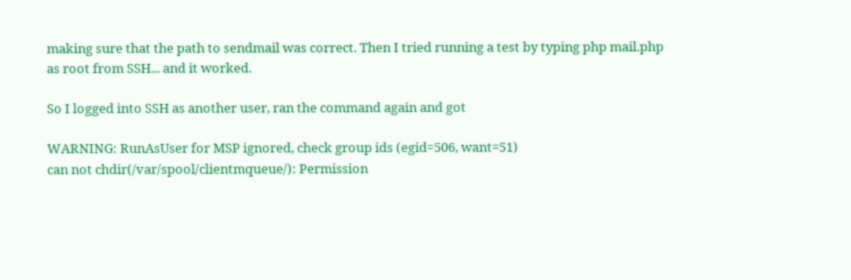making sure that the path to sendmail was correct. Then I tried running a test by typing php mail.php as root from SSH... and it worked.

So I logged into SSH as another user, ran the command again and got

WARNING: RunAsUser for MSP ignored, check group ids (egid=506, want=51)
can not chdir(/var/spool/clientmqueue/): Permission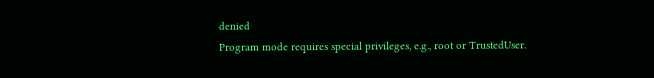denied
Program mode requires special privileges, e.g., root or TrustedUser.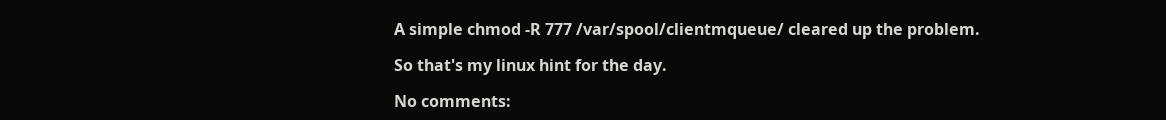A simple chmod -R 777 /var/spool/clientmqueue/ cleared up the problem.

So that's my linux hint for the day.

No comments: